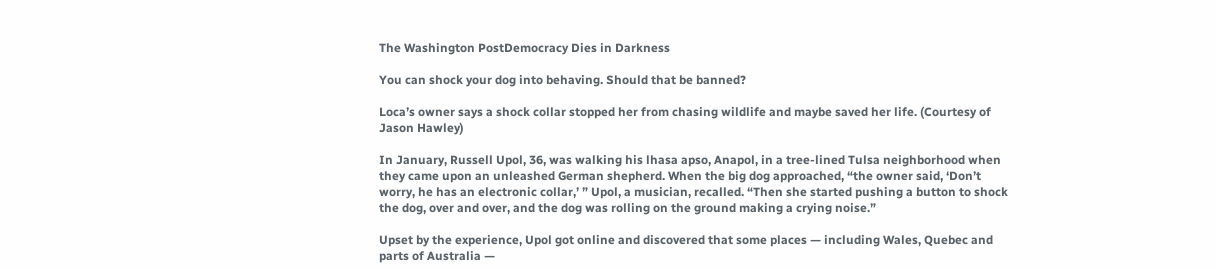The Washington PostDemocracy Dies in Darkness

You can shock your dog into behaving. Should that be banned?

Loca’s owner says a shock collar stopped her from chasing wildlife and maybe saved her life. (Courtesy of Jason Hawley)

In January, Russell Upol, 36, was walking his lhasa apso, Anapol, in a tree-lined Tulsa neighborhood when they came upon an unleashed German shepherd. When the big dog approached, “the owner said, ‘Don’t worry, he has an electronic collar,’ ” Upol, a musician, recalled. “Then she started pushing a button to shock the dog, over and over, and the dog was rolling on the ground making a crying noise.”

Upset by the experience, Upol got online and discovered that some places — including Wales, Quebec and parts of Australia —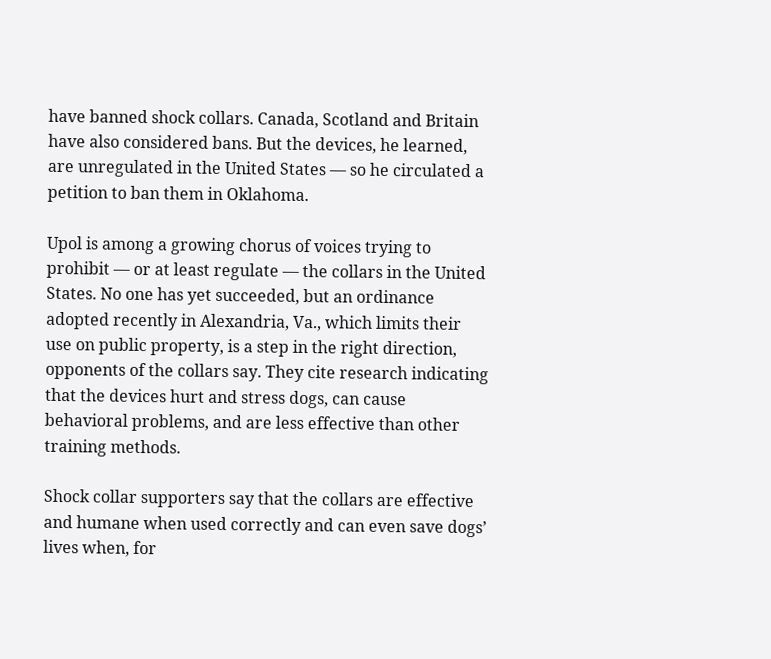have banned shock collars. Canada, Scotland and Britain have also considered bans. But the devices, he learned, are unregulated in the United States — so he circulated a petition to ban them in Oklahoma.

Upol is among a growing chorus of voices trying to prohibit — or at least regulate — the collars in the United States. No one has yet succeeded, but an ordinance adopted recently in Alexandria, Va., which limits their use on public property, is a step in the right direction, opponents of the collars say. They cite research indicating that the devices hurt and stress dogs, can cause behavioral problems, and are less effective than other training methods.

Shock collar supporters say that the collars are effective and humane when used correctly and can even save dogs’ lives when, for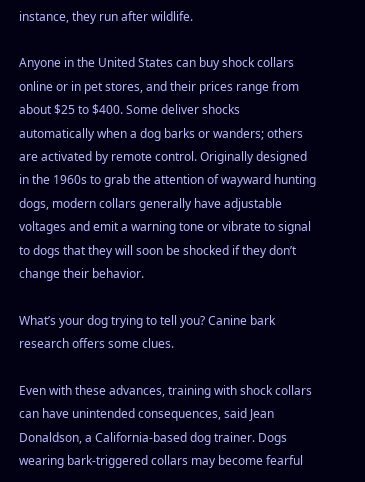instance, they run after wildlife.

Anyone in the United States can buy shock collars online or in pet stores, and their prices range from about $25 to $400. Some deliver shocks automatically when a dog barks or wanders; others are activated by remote control. Originally designed in the 1960s to grab the attention of wayward hunting dogs, modern collars generally have adjustable voltages and emit a warning tone or vibrate to signal to dogs that they will soon be shocked if they don’t change their behavior.

What’s your dog trying to tell you? Canine bark research offers some clues.

Even with these advances, training with shock collars can have unintended consequences, said Jean Donaldson, a California-based dog trainer. Dogs wearing bark-triggered collars may become fearful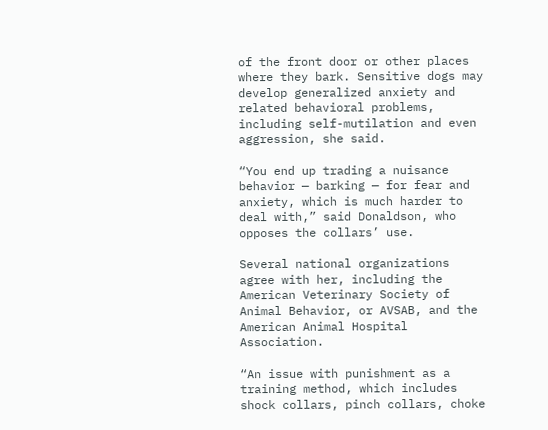of the front door or other places where they bark. Sensitive dogs may develop generalized anxiety and related behavioral problems, including self-mutilation and even aggression, she said.

“You end up trading a nuisance behavior — barking — for fear and anxiety, which is much harder to deal with,” said Donaldson, who opposes the collars’ use.

Several national organizations agree with her, including the American Veterinary Society of Animal Behavior, or AVSAB, and the American Animal Hospital Association.

“An issue with punishment as a training method, which includes shock collars, pinch collars, choke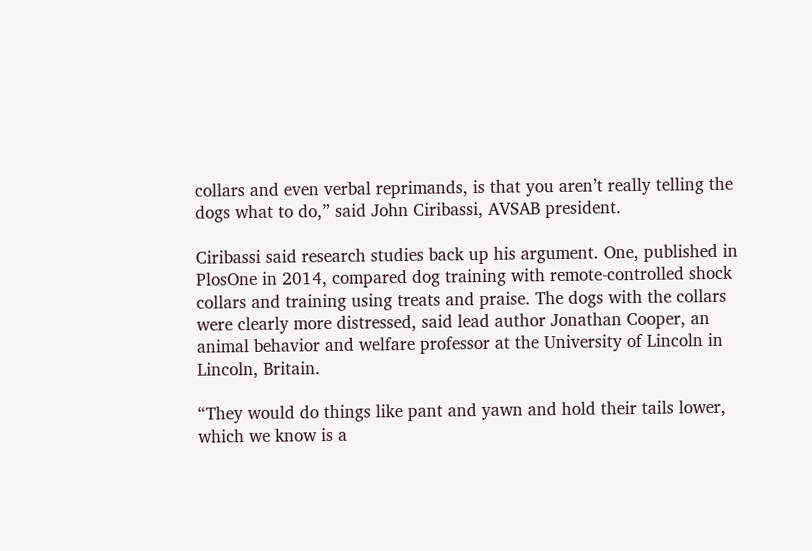collars and even verbal reprimands, is that you aren’t really telling the dogs what to do,” said John Ciribassi, AVSAB president.

Ciribassi said research studies back up his argument. One, published in PlosOne in 2014, compared dog training with remote-controlled shock collars and training using treats and praise. The dogs with the collars were clearly more distressed, said lead author Jonathan Cooper, an animal behavior and welfare professor at the University of Lincoln in Lincoln, Britain.

“They would do things like pant and yawn and hold their tails lower, which we know is a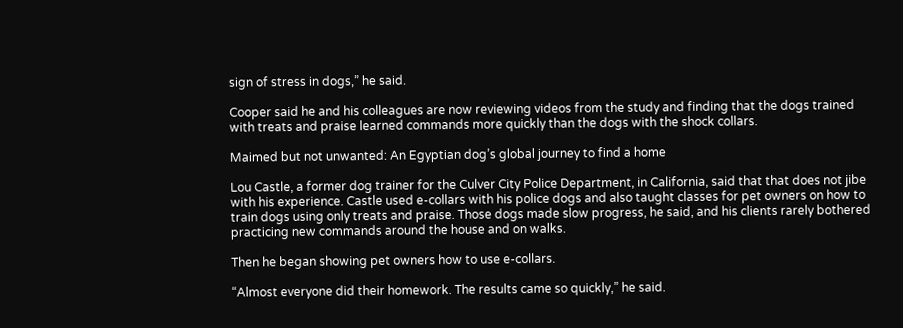sign of stress in dogs,” he said.

Cooper said he and his colleagues are now reviewing videos from the study and finding that the dogs trained with treats and praise learned commands more quickly than the dogs with the shock collars.

Maimed but not unwanted: An Egyptian dog’s global journey to find a home

Lou Castle, a former dog trainer for the Culver City Police Department, in California, said that that does not jibe with his experience. Castle used e-collars with his police dogs and also taught classes for pet owners on how to train dogs using only treats and praise. Those dogs made slow progress, he said, and his clients rarely bothered practicing new commands around the house and on walks.

Then he began showing pet owners how to use e-collars.

“Almost everyone did their homework. The results came so quickly,” he said.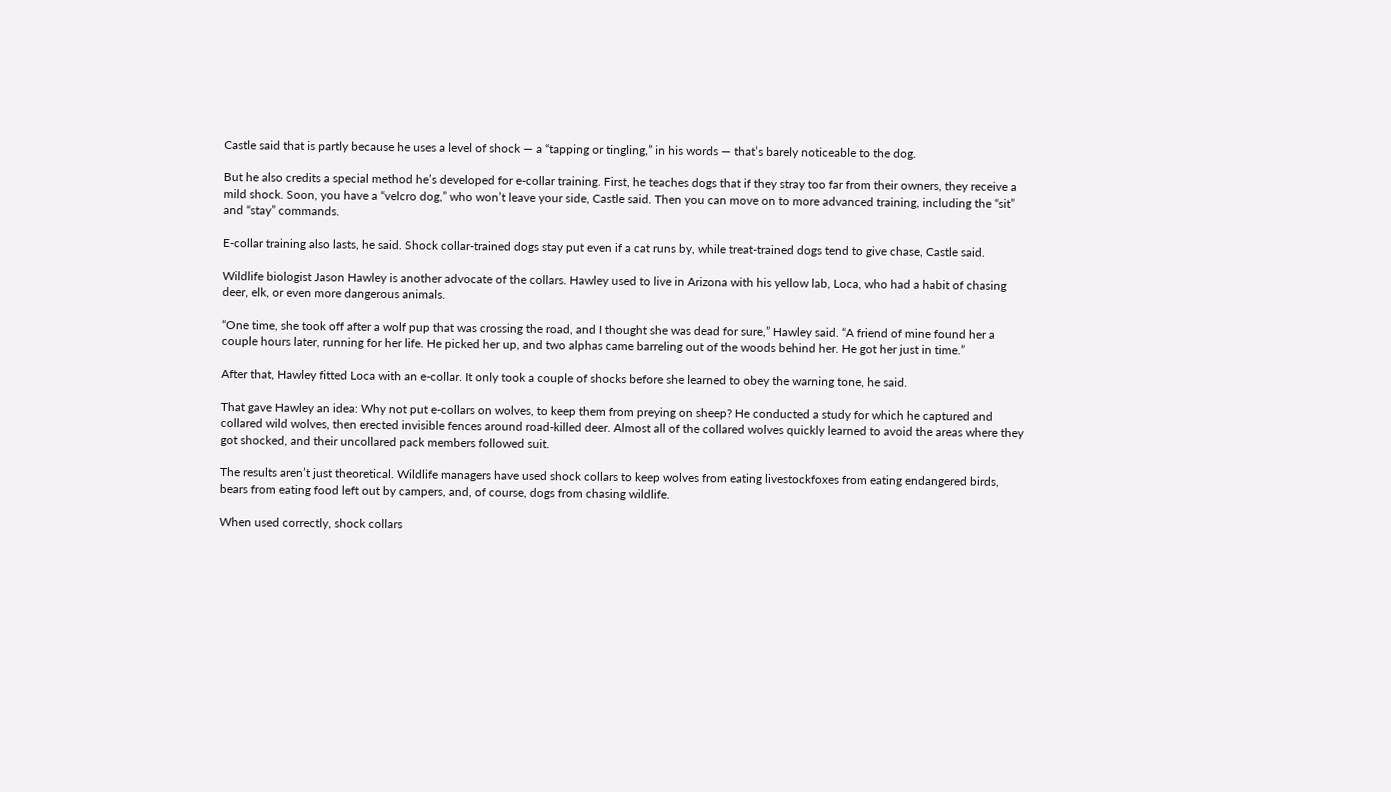Castle said that is partly because he uses a level of shock — a “tapping or tingling,” in his words — that’s barely noticeable to the dog.

But he also credits a special method he’s developed for e-collar training. First, he teaches dogs that if they stray too far from their owners, they receive a mild shock. Soon, you have a “velcro dog,” who won’t leave your side, Castle said. Then you can move on to more advanced training, including the “sit” and “stay” commands.

E-collar training also lasts, he said. Shock collar-trained dogs stay put even if a cat runs by, while treat-trained dogs tend to give chase, Castle said.

Wildlife biologist Jason Hawley is another advocate of the collars. Hawley used to live in Arizona with his yellow lab, Loca, who had a habit of chasing deer, elk, or even more dangerous animals.

“One time, she took off after a wolf pup that was crossing the road, and I thought she was dead for sure,” Hawley said. “A friend of mine found her a couple hours later, running for her life. He picked her up, and two alphas came barreling out of the woods behind her. He got her just in time.”

After that, Hawley fitted Loca with an e-collar. It only took a couple of shocks before she learned to obey the warning tone, he said.

That gave Hawley an idea: Why not put e-collars on wolves, to keep them from preying on sheep? He conducted a study for which he captured and collared wild wolves, then erected invisible fences around road-killed deer. Almost all of the collared wolves quickly learned to avoid the areas where they got shocked, and their uncollared pack members followed suit.

The results aren’t just theoretical. Wildlife managers have used shock collars to keep wolves from eating livestockfoxes from eating endangered birds, bears from eating food left out by campers, and, of course, dogs from chasing wildlife.

When used correctly, shock collars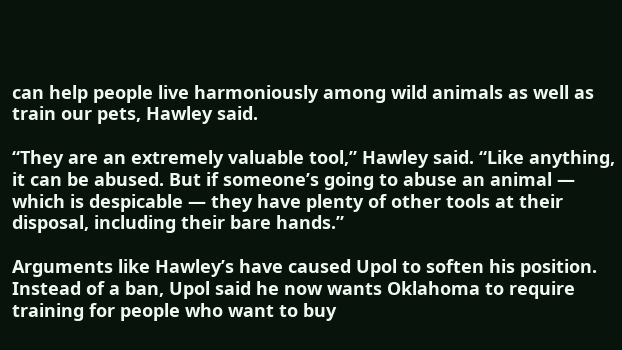can help people live harmoniously among wild animals as well as train our pets, Hawley said.

“They are an extremely valuable tool,” Hawley said. “Like anything, it can be abused. But if someone’s going to abuse an animal — which is despicable — they have plenty of other tools at their disposal, including their bare hands.”

Arguments like Hawley’s have caused Upol to soften his position. Instead of a ban, Upol said he now wants Oklahoma to require training for people who want to buy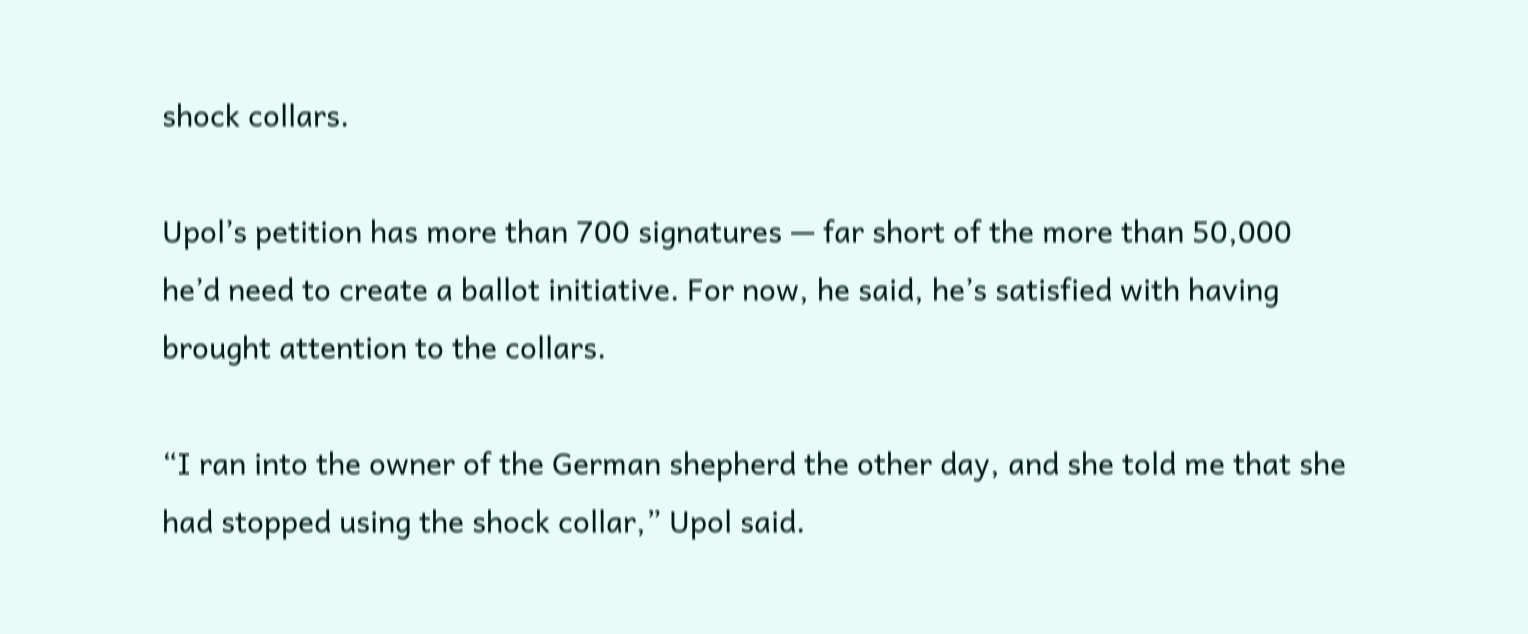shock collars.

Upol’s petition has more than 700 signatures — far short of the more than 50,000 he’d need to create a ballot initiative. For now, he said, he’s satisfied with having brought attention to the collars.

“I ran into the owner of the German shepherd the other day, and she told me that she had stopped using the shock collar,” Upol said.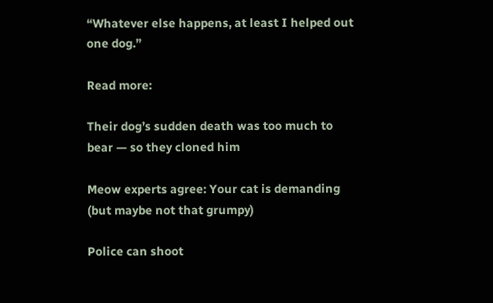“Whatever else happens, at least I helped out one dog.”

Read more:

Their dog’s sudden death was too much to bear — so they cloned him

Meow experts agree: Your cat is demanding (but maybe not that grumpy)

Police can shoot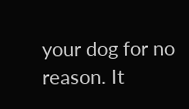your dog for no reason. It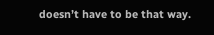doesn’t have to be that way.